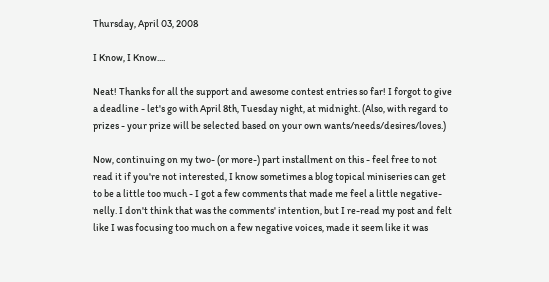Thursday, April 03, 2008

I Know, I Know....

Neat! Thanks for all the support and awesome contest entries so far! I forgot to give a deadline - let's go with April 8th, Tuesday night, at midnight. (Also, with regard to prizes - your prize will be selected based on your own wants/needs/desires/loves.)

Now, continuing on my two- (or more-) part installment on this - feel free to not read it if you're not interested, I know sometimes a blog topical miniseries can get to be a little too much - I got a few comments that made me feel a little negative-nelly. I don't think that was the comments' intention, but I re-read my post and felt like I was focusing too much on a few negative voices, made it seem like it was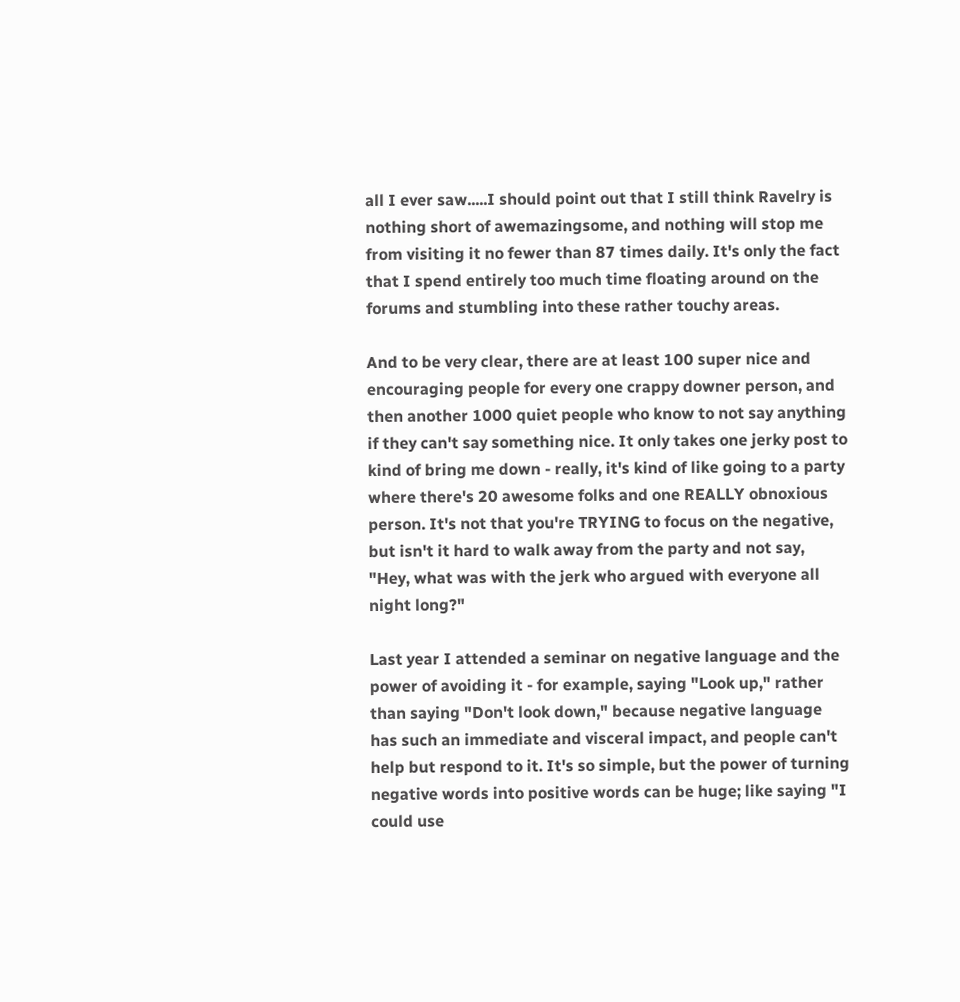all I ever saw.....I should point out that I still think Ravelry is nothing short of awemazingsome, and nothing will stop me from visiting it no fewer than 87 times daily. It's only the fact that I spend entirely too much time floating around on the forums and stumbling into these rather touchy areas.

And to be very clear, there are at least 100 super nice and encouraging people for every one crappy downer person, and then another 1000 quiet people who know to not say anything if they can't say something nice. It only takes one jerky post to kind of bring me down - really, it's kind of like going to a party where there's 20 awesome folks and one REALLY obnoxious person. It's not that you're TRYING to focus on the negative, but isn't it hard to walk away from the party and not say, "Hey, what was with the jerk who argued with everyone all night long?"

Last year I attended a seminar on negative language and the power of avoiding it - for example, saying "Look up," rather than saying "Don't look down," because negative language has such an immediate and visceral impact, and people can't help but respond to it. It's so simple, but the power of turning negative words into positive words can be huge; like saying "I could use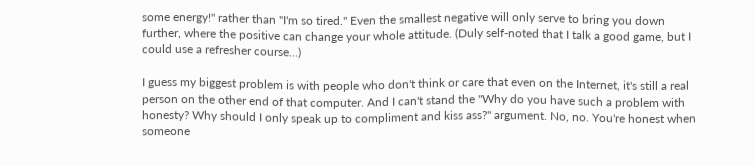some energy!" rather than "I'm so tired." Even the smallest negative will only serve to bring you down further, where the positive can change your whole attitude. (Duly self-noted that I talk a good game, but I could use a refresher course...)

I guess my biggest problem is with people who don't think or care that even on the Internet, it's still a real person on the other end of that computer. And I can't stand the "Why do you have such a problem with honesty? Why should I only speak up to compliment and kiss ass?" argument. No, no. You're honest when someone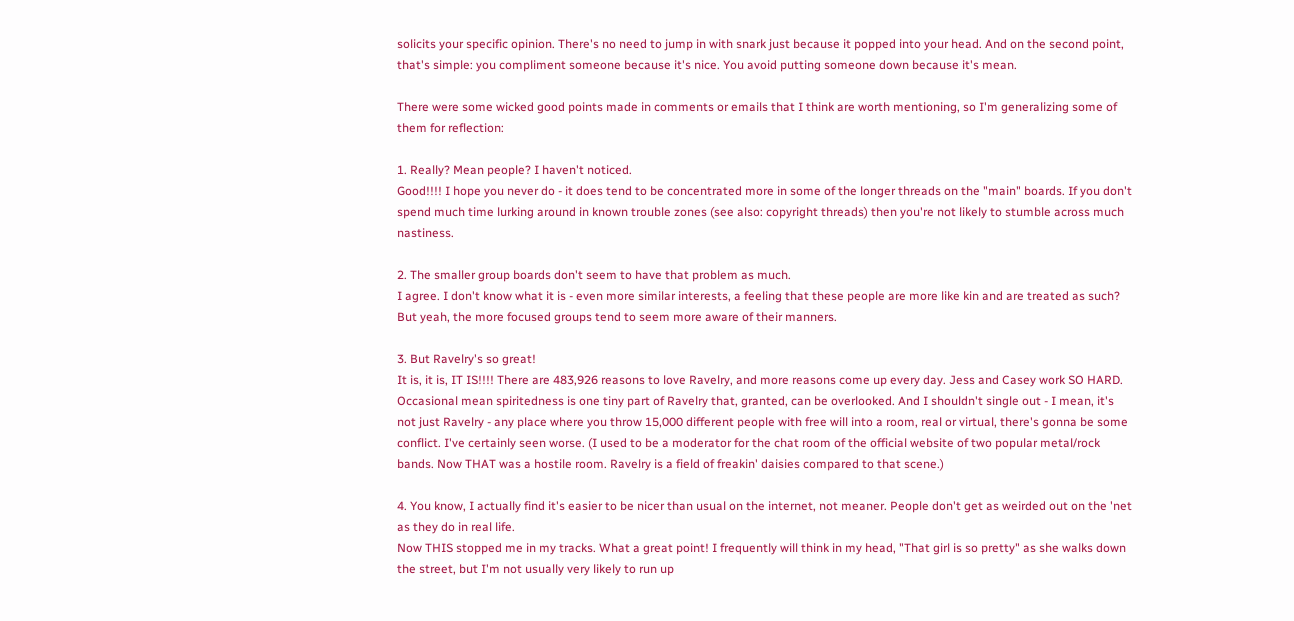solicits your specific opinion. There's no need to jump in with snark just because it popped into your head. And on the second point, that's simple: you compliment someone because it's nice. You avoid putting someone down because it's mean.

There were some wicked good points made in comments or emails that I think are worth mentioning, so I'm generalizing some of them for reflection:

1. Really? Mean people? I haven't noticed.
Good!!!! I hope you never do - it does tend to be concentrated more in some of the longer threads on the "main" boards. If you don't spend much time lurking around in known trouble zones (see also: copyright threads) then you're not likely to stumble across much nastiness.

2. The smaller group boards don't seem to have that problem as much.
I agree. I don't know what it is - even more similar interests, a feeling that these people are more like kin and are treated as such? But yeah, the more focused groups tend to seem more aware of their manners.

3. But Ravelry's so great!
It is, it is, IT IS!!!! There are 483,926 reasons to love Ravelry, and more reasons come up every day. Jess and Casey work SO HARD. Occasional mean spiritedness is one tiny part of Ravelry that, granted, can be overlooked. And I shouldn't single out - I mean, it's not just Ravelry - any place where you throw 15,000 different people with free will into a room, real or virtual, there's gonna be some conflict. I've certainly seen worse. (I used to be a moderator for the chat room of the official website of two popular metal/rock bands. Now THAT was a hostile room. Ravelry is a field of freakin' daisies compared to that scene.)

4. You know, I actually find it's easier to be nicer than usual on the internet, not meaner. People don't get as weirded out on the 'net as they do in real life.
Now THIS stopped me in my tracks. What a great point! I frequently will think in my head, "That girl is so pretty" as she walks down the street, but I'm not usually very likely to run up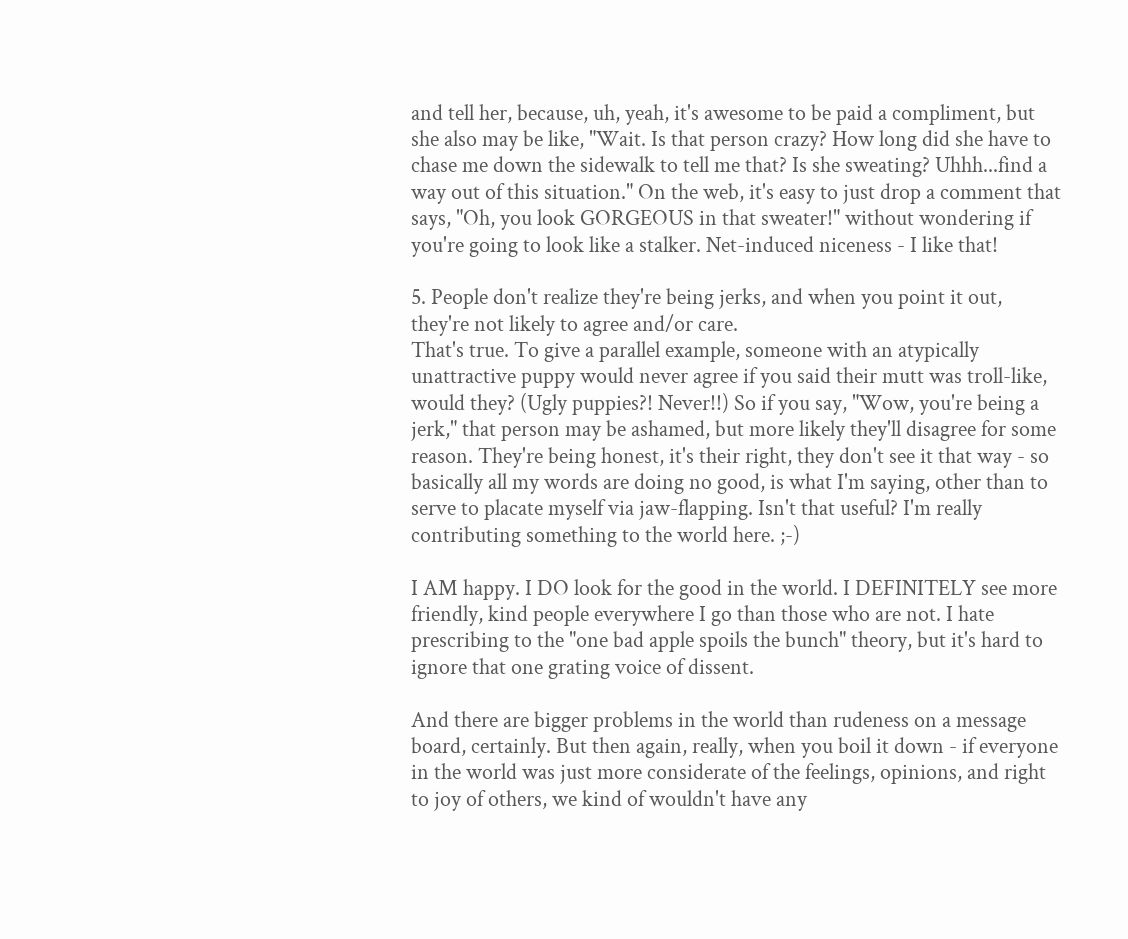and tell her, because, uh, yeah, it's awesome to be paid a compliment, but she also may be like, "Wait. Is that person crazy? How long did she have to chase me down the sidewalk to tell me that? Is she sweating? Uhhh...find a way out of this situation." On the web, it's easy to just drop a comment that says, "Oh, you look GORGEOUS in that sweater!" without wondering if you're going to look like a stalker. Net-induced niceness - I like that!

5. People don't realize they're being jerks, and when you point it out, they're not likely to agree and/or care.
That's true. To give a parallel example, someone with an atypically unattractive puppy would never agree if you said their mutt was troll-like, would they? (Ugly puppies?! Never!!) So if you say, "Wow, you're being a jerk," that person may be ashamed, but more likely they'll disagree for some reason. They're being honest, it's their right, they don't see it that way - so basically all my words are doing no good, is what I'm saying, other than to serve to placate myself via jaw-flapping. Isn't that useful? I'm really contributing something to the world here. ;-)

I AM happy. I DO look for the good in the world. I DEFINITELY see more friendly, kind people everywhere I go than those who are not. I hate prescribing to the "one bad apple spoils the bunch" theory, but it's hard to ignore that one grating voice of dissent.

And there are bigger problems in the world than rudeness on a message board, certainly. But then again, really, when you boil it down - if everyone in the world was just more considerate of the feelings, opinions, and right to joy of others, we kind of wouldn't have any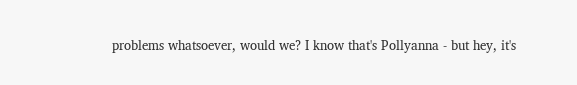problems whatsoever, would we? I know that's Pollyanna - but hey, it's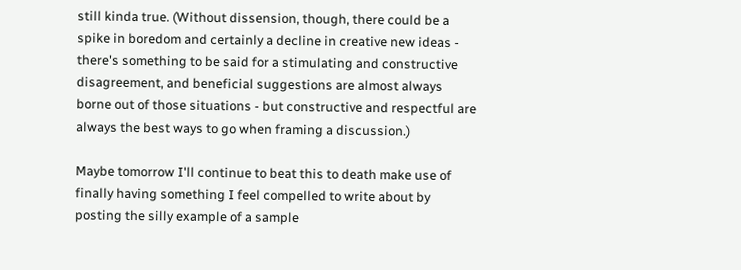still kinda true. (Without dissension, though, there could be a spike in boredom and certainly a decline in creative new ideas - there's something to be said for a stimulating and constructive disagreement, and beneficial suggestions are almost always borne out of those situations - but constructive and respectful are always the best ways to go when framing a discussion.)

Maybe tomorrow I'll continue to beat this to death make use of finally having something I feel compelled to write about by posting the silly example of a sample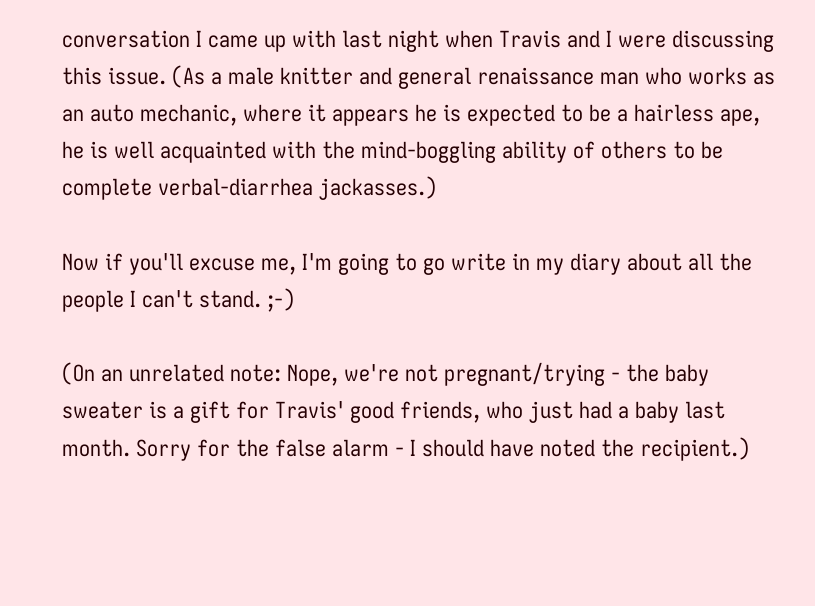conversation I came up with last night when Travis and I were discussing this issue. (As a male knitter and general renaissance man who works as an auto mechanic, where it appears he is expected to be a hairless ape, he is well acquainted with the mind-boggling ability of others to be complete verbal-diarrhea jackasses.)

Now if you'll excuse me, I'm going to go write in my diary about all the people I can't stand. ;-)

(On an unrelated note: Nope, we're not pregnant/trying - the baby sweater is a gift for Travis' good friends, who just had a baby last month. Sorry for the false alarm - I should have noted the recipient.)